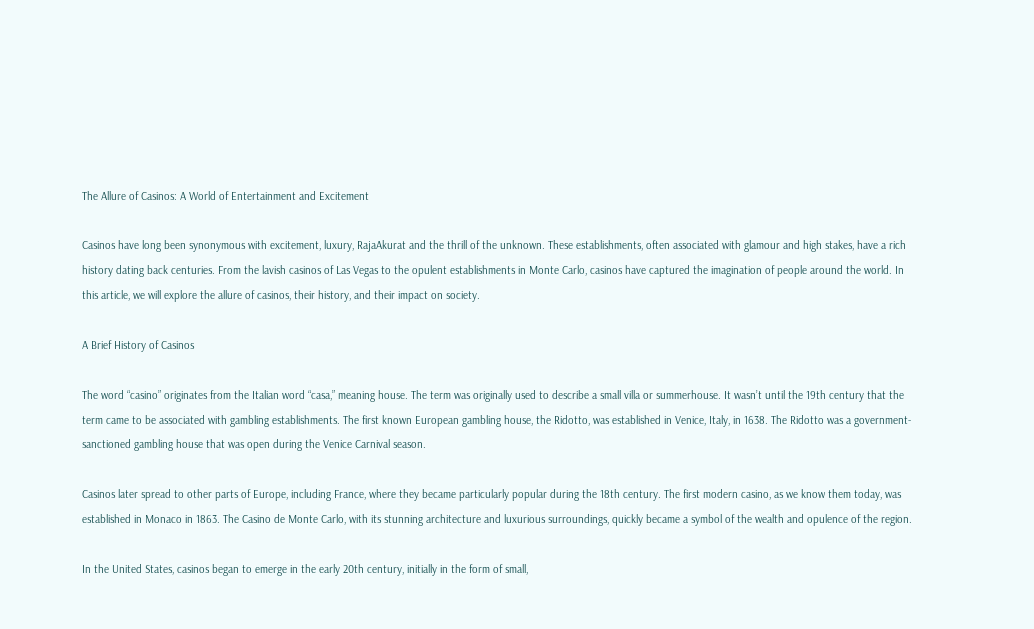The Allure of Casinos: A World of Entertainment and Excitement

Casinos have long been synonymous with excitement, luxury, RajaAkurat and the thrill of the unknown. These establishments, often associated with glamour and high stakes, have a rich history dating back centuries. From the lavish casinos of Las Vegas to the opulent establishments in Monte Carlo, casinos have captured the imagination of people around the world. In this article, we will explore the allure of casinos, their history, and their impact on society.

A Brief History of Casinos

The word “casino” originates from the Italian word “casa,” meaning house. The term was originally used to describe a small villa or summerhouse. It wasn’t until the 19th century that the term came to be associated with gambling establishments. The first known European gambling house, the Ridotto, was established in Venice, Italy, in 1638. The Ridotto was a government-sanctioned gambling house that was open during the Venice Carnival season.

Casinos later spread to other parts of Europe, including France, where they became particularly popular during the 18th century. The first modern casino, as we know them today, was established in Monaco in 1863. The Casino de Monte Carlo, with its stunning architecture and luxurious surroundings, quickly became a symbol of the wealth and opulence of the region.

In the United States, casinos began to emerge in the early 20th century, initially in the form of small,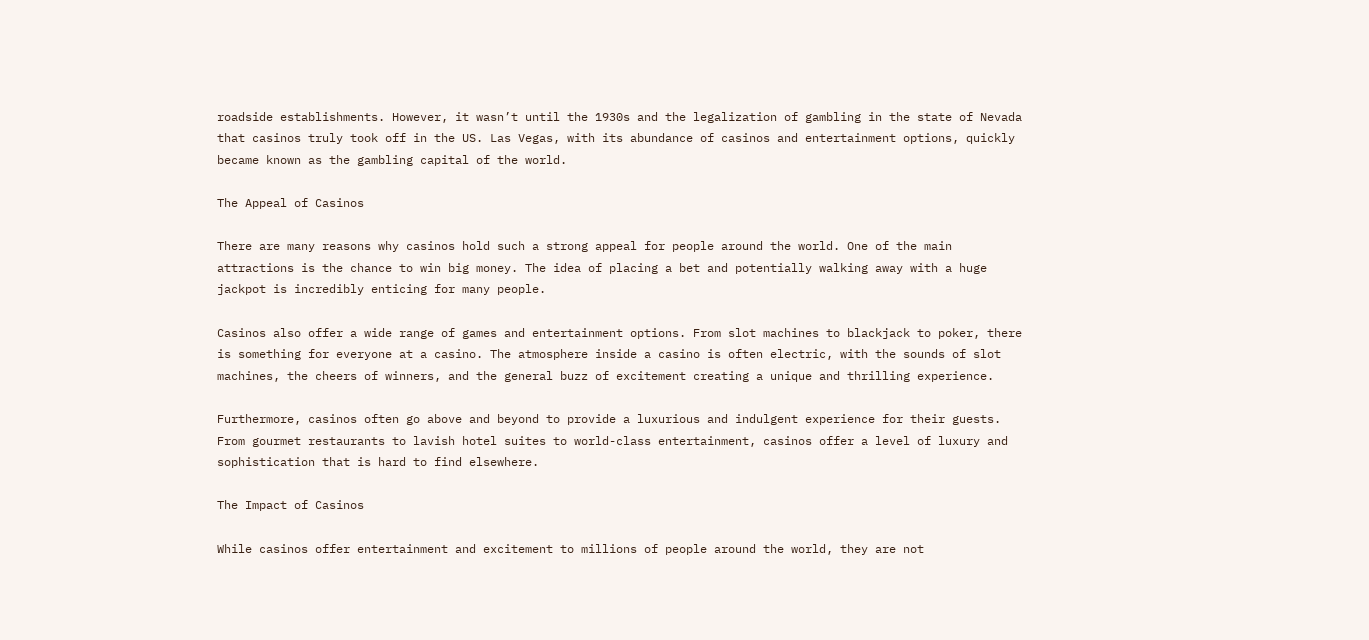roadside establishments. However, it wasn’t until the 1930s and the legalization of gambling in the state of Nevada that casinos truly took off in the US. Las Vegas, with its abundance of casinos and entertainment options, quickly became known as the gambling capital of the world.

The Appeal of Casinos

There are many reasons why casinos hold such a strong appeal for people around the world. One of the main attractions is the chance to win big money. The idea of placing a bet and potentially walking away with a huge jackpot is incredibly enticing for many people.

Casinos also offer a wide range of games and entertainment options. From slot machines to blackjack to poker, there is something for everyone at a casino. The atmosphere inside a casino is often electric, with the sounds of slot machines, the cheers of winners, and the general buzz of excitement creating a unique and thrilling experience.

Furthermore, casinos often go above and beyond to provide a luxurious and indulgent experience for their guests. From gourmet restaurants to lavish hotel suites to world-class entertainment, casinos offer a level of luxury and sophistication that is hard to find elsewhere.

The Impact of Casinos

While casinos offer entertainment and excitement to millions of people around the world, they are not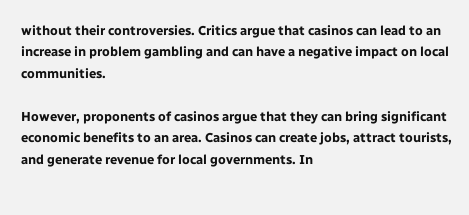without their controversies. Critics argue that casinos can lead to an increase in problem gambling and can have a negative impact on local communities.

However, proponents of casinos argue that they can bring significant economic benefits to an area. Casinos can create jobs, attract tourists, and generate revenue for local governments. In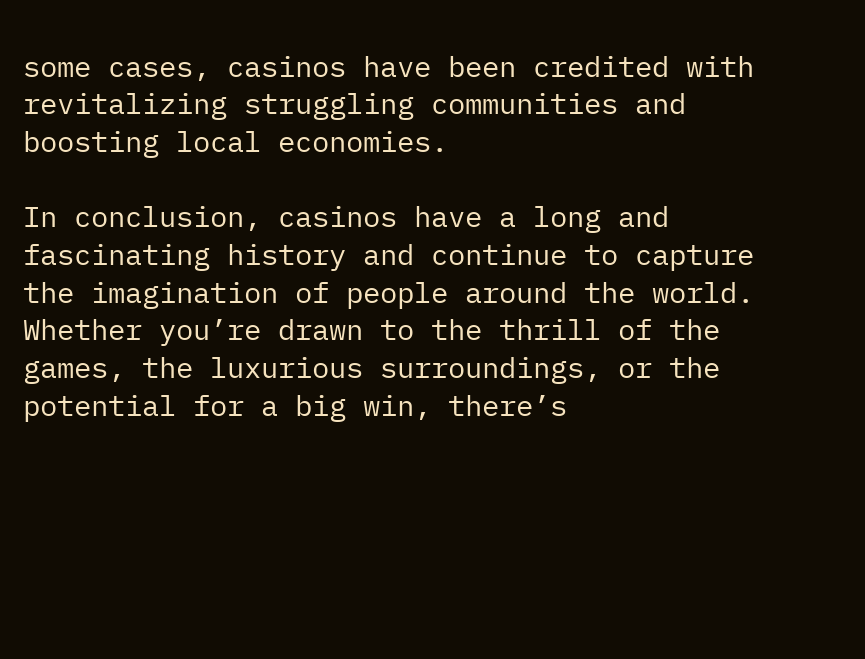some cases, casinos have been credited with revitalizing struggling communities and boosting local economies.

In conclusion, casinos have a long and fascinating history and continue to capture the imagination of people around the world. Whether you’re drawn to the thrill of the games, the luxurious surroundings, or the potential for a big win, there’s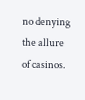no denying the allure of casinos.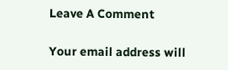Leave A Comment

Your email address will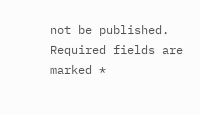not be published. Required fields are marked *